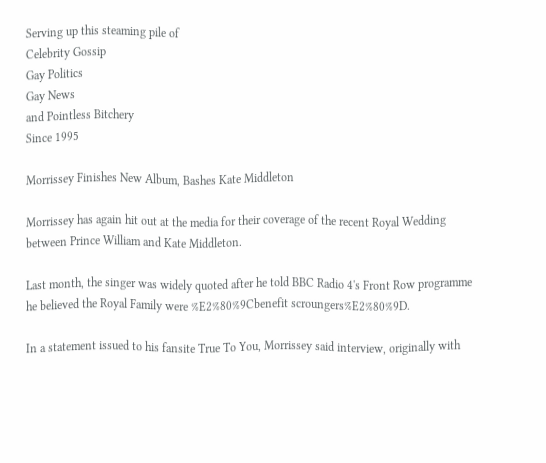Serving up this steaming pile of
Celebrity Gossip
Gay Politics
Gay News
and Pointless Bitchery
Since 1995

Morrissey Finishes New Album, Bashes Kate Middleton

Morrissey has again hit out at the media for their coverage of the recent Royal Wedding between Prince William and Kate Middleton.

Last month, the singer was widely quoted after he told BBC Radio 4's Front Row programme he believed the Royal Family were %E2%80%9Cbenefit scroungers%E2%80%9D.

In a statement issued to his fansite True To You, Morrissey said interview, originally with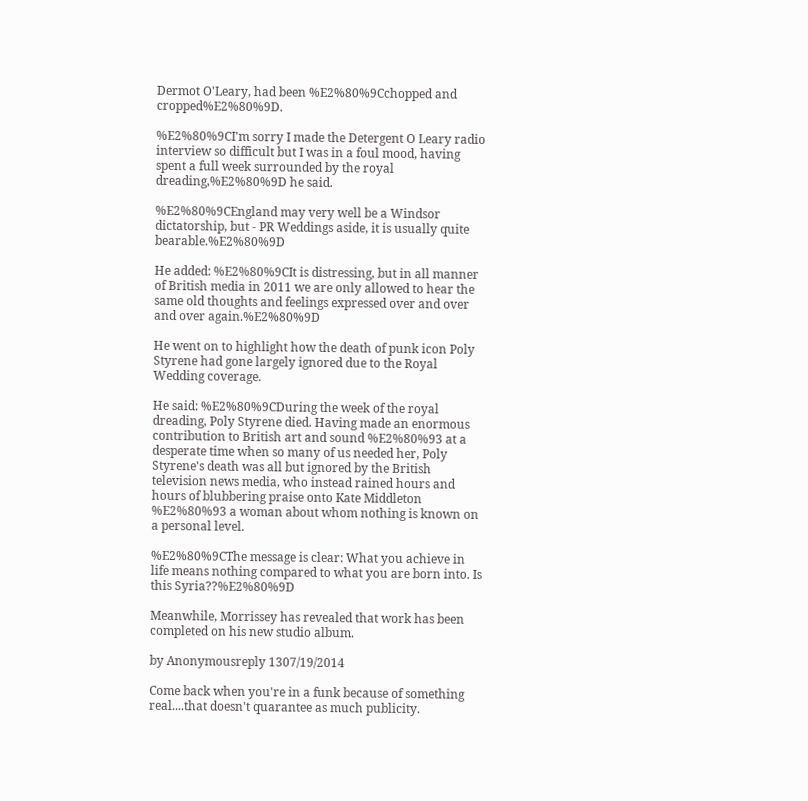Dermot O'Leary, had been %E2%80%9Cchopped and cropped%E2%80%9D.

%E2%80%9CI'm sorry I made the Detergent O Leary radio interview so difficult but I was in a foul mood, having spent a full week surrounded by the royal dreading,%E2%80%9D he said.

%E2%80%9CEngland may very well be a Windsor dictatorship, but - PR Weddings aside, it is usually quite bearable.%E2%80%9D

He added: %E2%80%9CIt is distressing, but in all manner of British media in 2011 we are only allowed to hear the same old thoughts and feelings expressed over and over and over again.%E2%80%9D

He went on to highlight how the death of punk icon Poly Styrene had gone largely ignored due to the Royal Wedding coverage.

He said: %E2%80%9CDuring the week of the royal dreading, Poly Styrene died. Having made an enormous contribution to British art and sound %E2%80%93 at a desperate time when so many of us needed her, Poly Styrene's death was all but ignored by the British television news media, who instead rained hours and hours of blubbering praise onto Kate Middleton %E2%80%93 a woman about whom nothing is known on a personal level.

%E2%80%9CThe message is clear: What you achieve in life means nothing compared to what you are born into. Is this Syria??%E2%80%9D

Meanwhile, Morrissey has revealed that work has been completed on his new studio album.

by Anonymousreply 1307/19/2014

Come back when you're in a funk because of something real....that doesn't quarantee as much publicity.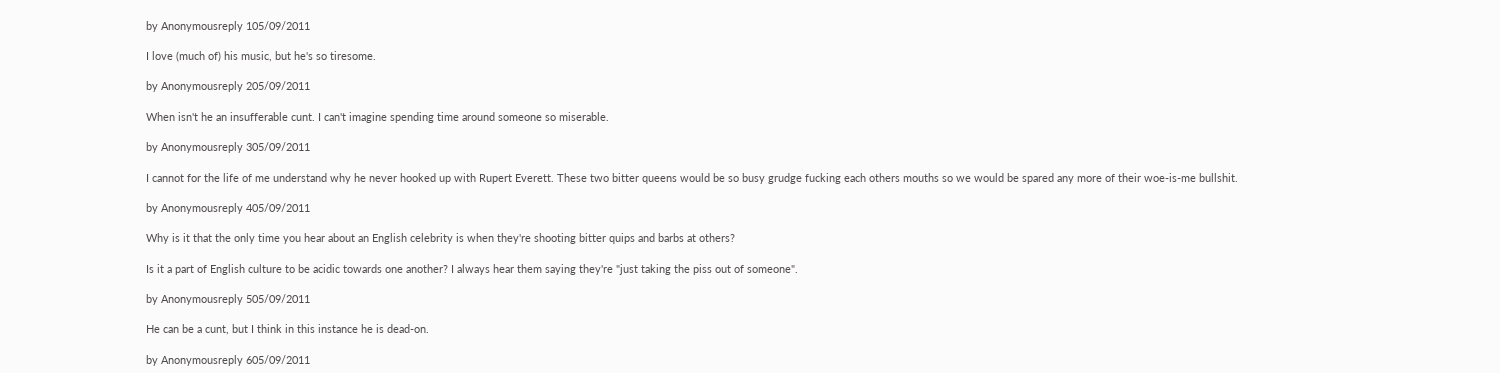by Anonymousreply 105/09/2011

I love (much of) his music, but he's so tiresome.

by Anonymousreply 205/09/2011

When isn't he an insufferable cunt. I can't imagine spending time around someone so miserable.

by Anonymousreply 305/09/2011

I cannot for the life of me understand why he never hooked up with Rupert Everett. These two bitter queens would be so busy grudge fucking each others mouths so we would be spared any more of their woe-is-me bullshit.

by Anonymousreply 405/09/2011

Why is it that the only time you hear about an English celebrity is when they're shooting bitter quips and barbs at others?

Is it a part of English culture to be acidic towards one another? I always hear them saying they're "just taking the piss out of someone".

by Anonymousreply 505/09/2011

He can be a cunt, but I think in this instance he is dead-on.

by Anonymousreply 605/09/2011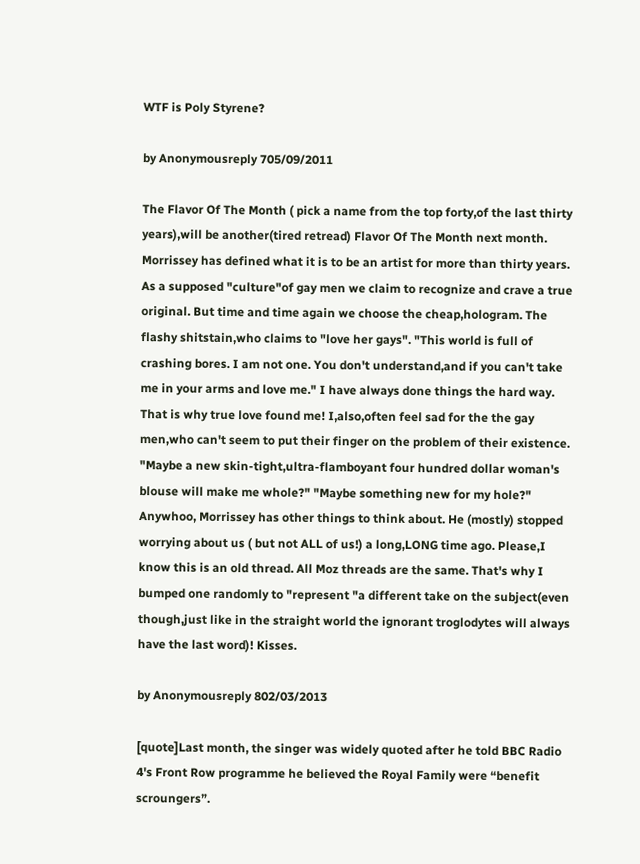WTF is Poly Styrene?

by Anonymousreply 705/09/2011

The Flavor Of The Month ( pick a name from the top forty,of the last thirty years),will be another(tired retread) Flavor Of The Month next month. Morrissey has defined what it is to be an artist for more than thirty years. As a supposed "culture"of gay men we claim to recognize and crave a true original. But time and time again we choose the cheap,hologram. The flashy shitstain,who claims to "love her gays". "This world is full of crashing bores. I am not one. You don't understand,and if you can't take me in your arms and love me." I have always done things the hard way. That is why true love found me! I,also,often feel sad for the the gay men,who can't seem to put their finger on the problem of their existence. "Maybe a new skin-tight,ultra-flamboyant four hundred dollar woman's blouse will make me whole?" "Maybe something new for my hole?" Anywhoo, Morrissey has other things to think about. He (mostly) stopped worrying about us ( but not ALL of us!) a long,LONG time ago. Please,I know this is an old thread. All Moz threads are the same. That's why I bumped one randomly to "represent "a different take on the subject(even though,just like in the straight world the ignorant troglodytes will always have the last word)! Kisses.

by Anonymousreply 802/03/2013

[quote]Last month, the singer was widely quoted after he told BBC Radio 4's Front Row programme he believed the Royal Family were “benefit scroungers”.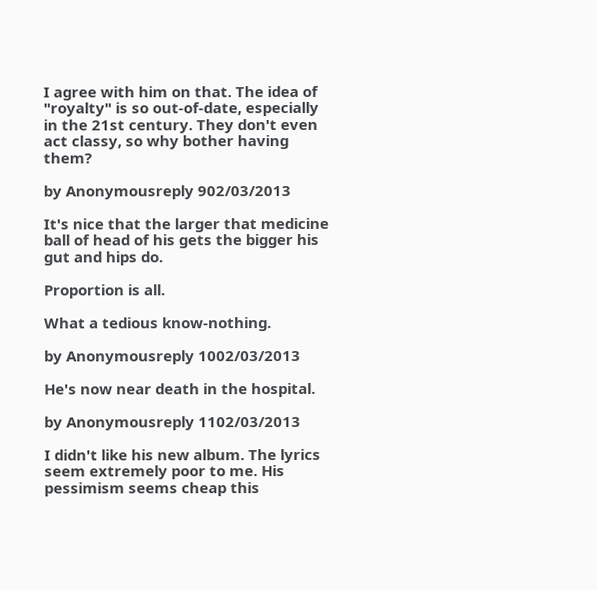I agree with him on that. The idea of "royalty" is so out-of-date, especially in the 21st century. They don't even act classy, so why bother having them?

by Anonymousreply 902/03/2013

It's nice that the larger that medicine ball of head of his gets the bigger his gut and hips do.

Proportion is all.

What a tedious know-nothing.

by Anonymousreply 1002/03/2013

He's now near death in the hospital.

by Anonymousreply 1102/03/2013

I didn't like his new album. The lyrics seem extremely poor to me. His pessimism seems cheap this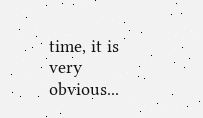time, it is very obvious...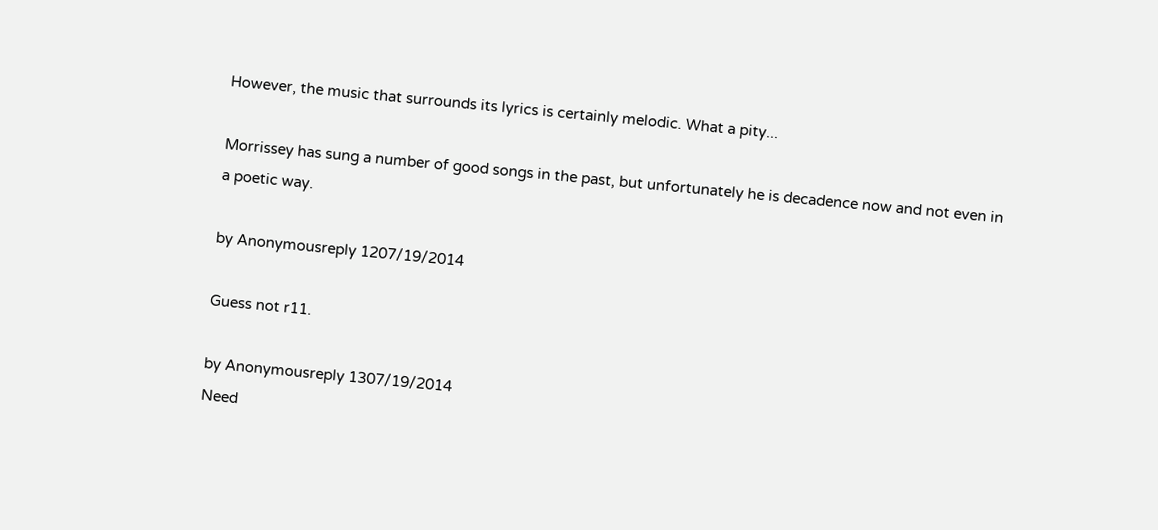However, the music that surrounds its lyrics is certainly melodic. What a pity...

Morrissey has sung a number of good songs in the past, but unfortunately he is decadence now and not even in a poetic way.

by Anonymousreply 1207/19/2014

Guess not r11.

by Anonymousreply 1307/19/2014
Need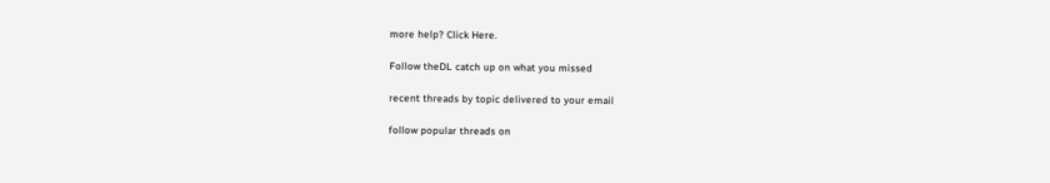more help? Click Here.

Follow theDL catch up on what you missed

recent threads by topic delivered to your email

follow popular threads on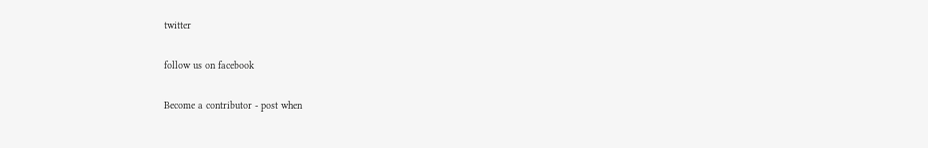twitter

follow us on facebook

Become a contributor - post when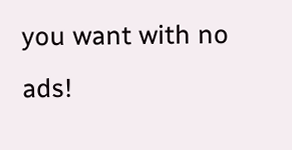you want with no ads!